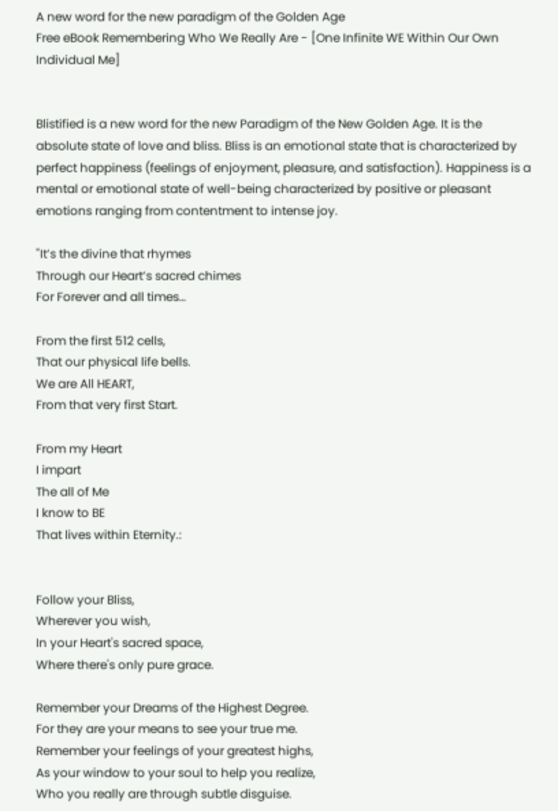A new word for the new paradigm of the Golden Age
Free eBook Remembering Who We Really Are - [One Infinite WE Within Our Own Individual Me]


Blistified is a new word for the new Paradigm of the New Golden Age. It is the absolute state of love and bliss. Bliss is an emotional state that is characterized by perfect happiness (feelings of enjoyment, pleasure, and satisfaction). Happiness is a mental or emotional state of well-being characterized by positive or pleasant emotions ranging from contentment to intense joy.

"It’s the divine that rhymes
Through our Heart’s sacred chimes
For Forever and all times…

From the first 512 cells,
That our physical life bells.
We are All HEART,
From that very first Start.

From my Heart
I impart
The all of Me
I know to BE
That lives within Eternity.:


Follow your Bliss,
Wherever you wish,
In your Heart's sacred space,
Where there's only pure grace.

Remember your Dreams of the Highest Degree.
For they are your means to see your true me.
Remember your feelings of your greatest highs,
As your window to your soul to help you realize,
Who you really are through subtle disguise.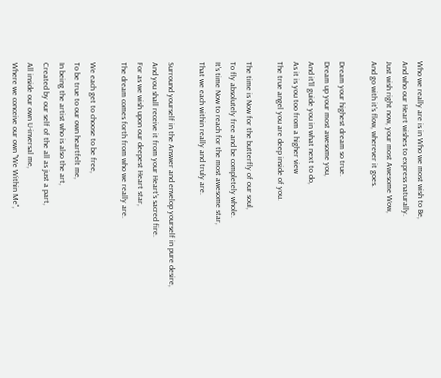Who we really are is in Who we most wish to Be,
And who our Heart wishes to express naturally.
Just wish right now, your most Awesome Wow,
And go with it's flow, wherever it goes.

Dream your highest dream so true.
Dream up your most awesome you,
And it'll guide you in what next to do,
As it is you too from a higher view
The true angel you are deep inside of you.

The time is Now for the butterfly of our soul,
To fly absolutely free and be completely whole.
It's time Now to reach for the most awesome star,
That we each within really and truly are.

Surround yourself in the Answer and envelop yourself in pure desire,
And you shall receive it from your Heart's sacred fire.
For as we wish upon our deepest Heart star,
The dream comes forth from who we really are.

We each get to choose to be free,
To be true to our own heartfelt me,
In being the artist who is also the art,
Created by our self of the all as just a part,
All inside our own U-inversal me,
Where we conceive our own "We Within Me",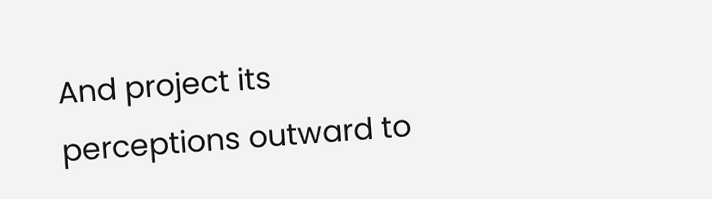And project its perceptions outward to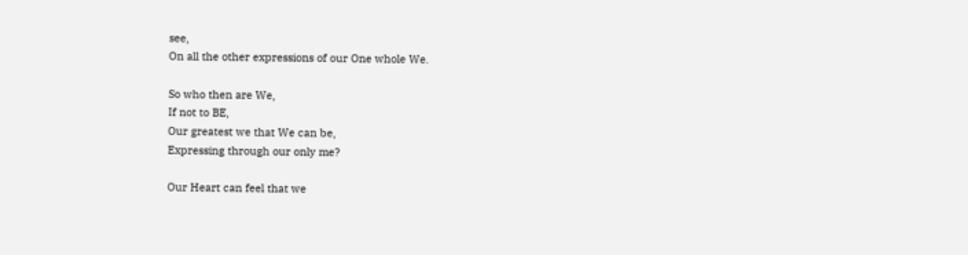see,
On all the other expressions of our One whole We.

So who then are We,
If not to BE,
Our greatest we that We can be,
Expressing through our only me?

Our Heart can feel that we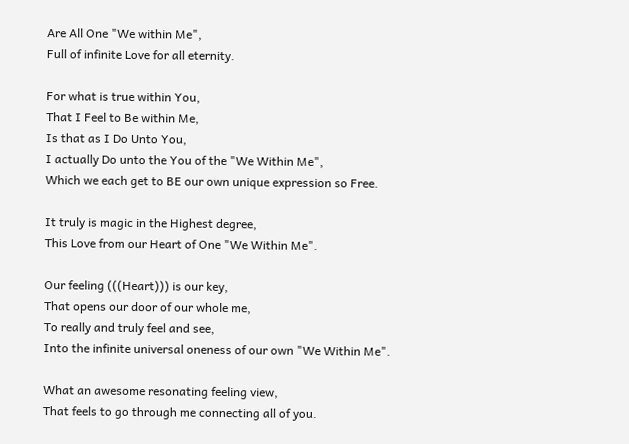Are All One "We within Me",
Full of infinite Love for all eternity.

For what is true within You,
That I Feel to Be within Me,
Is that as I Do Unto You,
I actually Do unto the You of the "We Within Me",
Which we each get to BE our own unique expression so Free.

It truly is magic in the Highest degree,
This Love from our Heart of One "We Within Me".

Our feeling (((Heart))) is our key,
That opens our door of our whole me,
To really and truly feel and see,
Into the infinite universal oneness of our own "We Within Me".

What an awesome resonating feeling view,
That feels to go through me connecting all of you.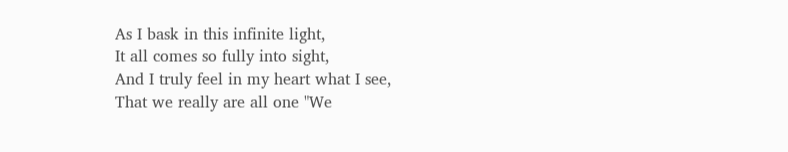As I bask in this infinite light,
It all comes so fully into sight,
And I truly feel in my heart what I see,
That we really are all one "We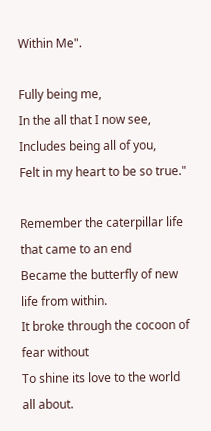Within Me".

Fully being me,
In the all that I now see,
Includes being all of you,
Felt in my heart to be so true."

Remember the caterpillar life that came to an end
Became the butterfly of new life from within.
It broke through the cocoon of fear without
To shine its love to the world all about.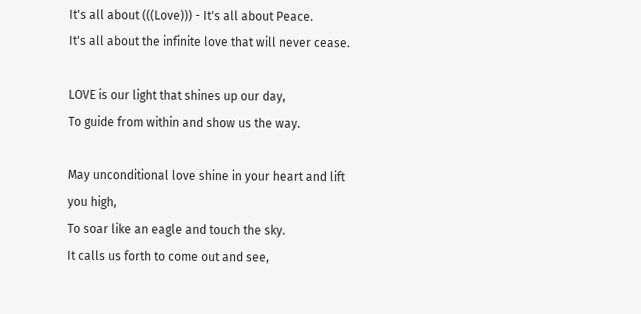It's all about (((Love))) - It's all about Peace.
It's all about the infinite love that will never cease.

LOVE is our light that shines up our day,
To guide from within and show us the way.

May unconditional love shine in your heart and lift you high,
To soar like an eagle and touch the sky.
It calls us forth to come out and see,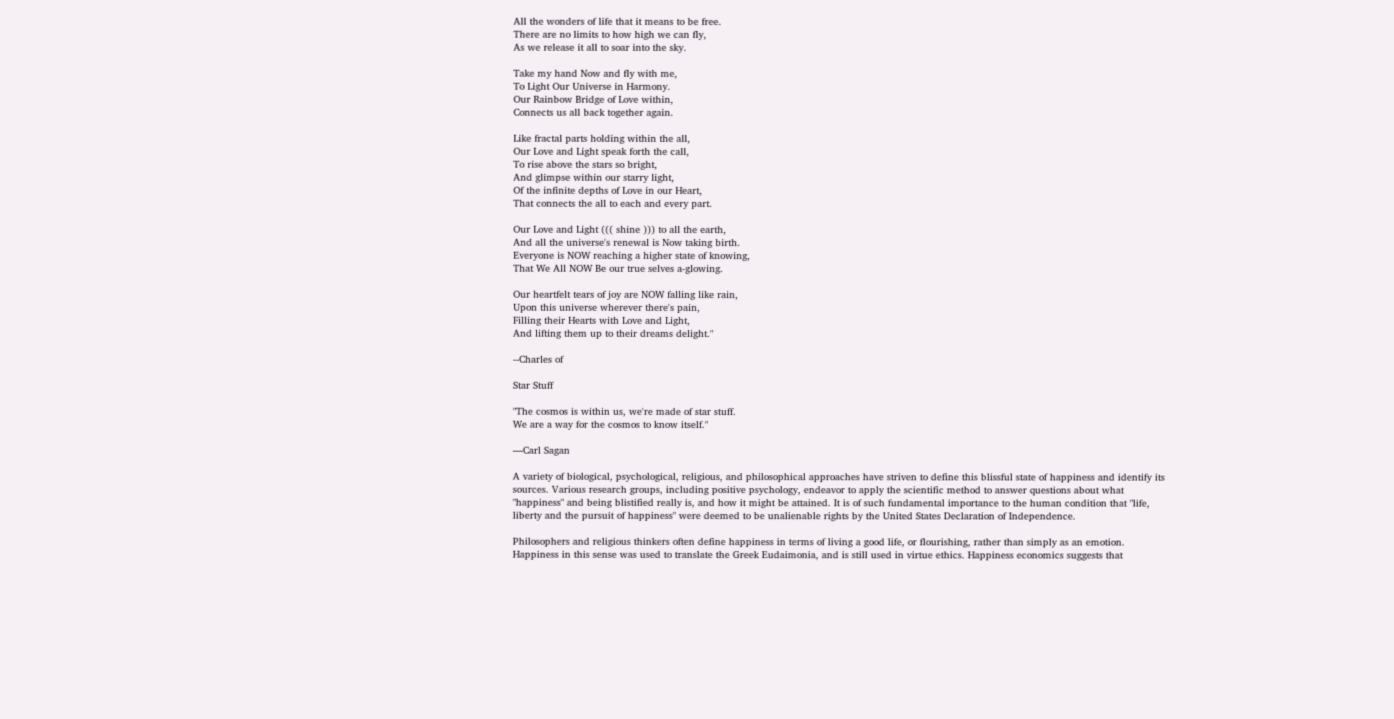All the wonders of life that it means to be free.
There are no limits to how high we can fly,
As we release it all to soar into the sky.

Take my hand Now and fly with me,
To Light Our Universe in Harmony.
Our Rainbow Bridge of Love within,
Connects us all back together again.

Like fractal parts holding within the all,
Our Love and Light speak forth the call,
To rise above the stars so bright,
And glimpse within our starry light,
Of the infinite depths of Love in our Heart,
That connects the all to each and every part.

Our Love and Light ((( shine ))) to all the earth,
And all the universe's renewal is Now taking birth.
Everyone is NOW reaching a higher state of knowing,
That We All NOW Be our true selves a-glowing.

Our heartfelt tears of joy are NOW falling like rain,
Upon this universe wherever there's pain,
Filling their Hearts with Love and Light,
And lifting them up to their dreams delight."

--Charles of

Star Stuff

"The cosmos is within us, we're made of star stuff.
We are a way for the cosmos to know itself."

—Carl Sagan

A variety of biological, psychological, religious, and philosophical approaches have striven to define this blissful state of happiness and identify its sources. Various research groups, including positive psychology, endeavor to apply the scientific method to answer questions about what "happiness" and being blistified really is, and how it might be attained. It is of such fundamental importance to the human condition that "life, liberty and the pursuit of happiness" were deemed to be unalienable rights by the United States Declaration of Independence.

Philosophers and religious thinkers often define happiness in terms of living a good life, or flourishing, rather than simply as an emotion. Happiness in this sense was used to translate the Greek Eudaimonia, and is still used in virtue ethics. Happiness economics suggests that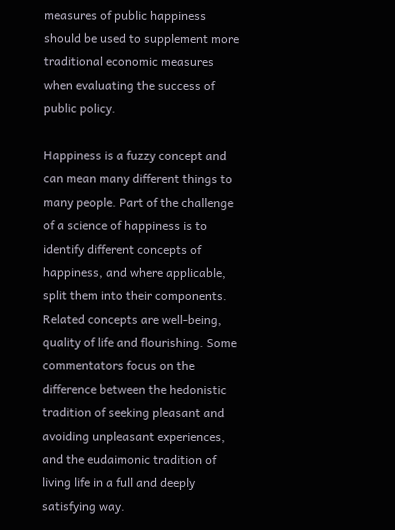measures of public happiness should be used to supplement more traditional economic measures when evaluating the success of public policy.

Happiness is a fuzzy concept and can mean many different things to many people. Part of the challenge of a science of happiness is to identify different concepts of happiness, and where applicable, split them into their components. Related concepts are well-being, quality of life and flourishing. Some commentators focus on the difference between the hedonistic tradition of seeking pleasant and avoiding unpleasant experiences, and the eudaimonic tradition of living life in a full and deeply satisfying way.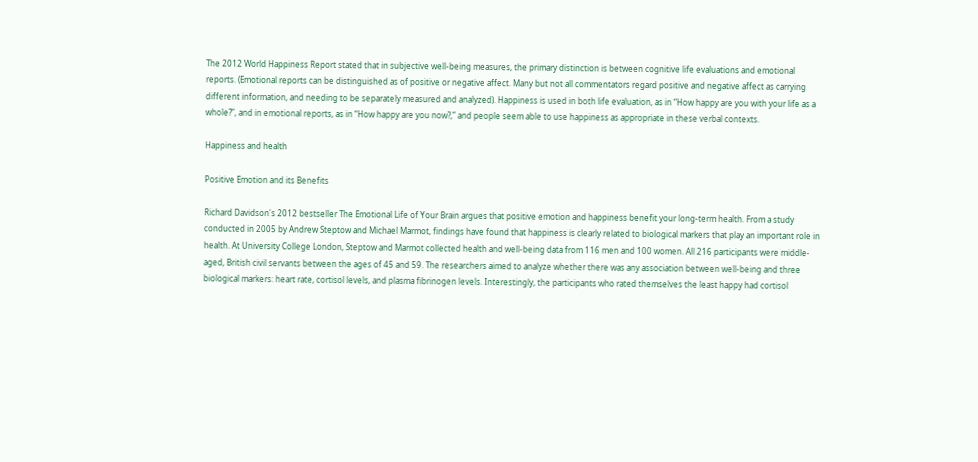The 2012 World Happiness Report stated that in subjective well-being measures, the primary distinction is between cognitive life evaluations and emotional reports. (Emotional reports can be distinguished as of positive or negative affect. Many but not all commentators regard positive and negative affect as carrying different information, and needing to be separately measured and analyzed). Happiness is used in both life evaluation, as in “How happy are you with your life as a whole?”, and in emotional reports, as in “How happy are you now?,” and people seem able to use happiness as appropriate in these verbal contexts.

Happiness and health

Positive Emotion and its Benefits

Richard Davidson's 2012 bestseller The Emotional Life of Your Brain argues that positive emotion and happiness benefit your long-term health. From a study conducted in 2005 by Andrew Steptow and Michael Marmot, findings have found that happiness is clearly related to biological markers that play an important role in health. At University College London, Steptow and Marmot collected health and well-being data from 116 men and 100 women. All 216 participants were middle-aged, British civil servants between the ages of 45 and 59. The researchers aimed to analyze whether there was any association between well-being and three biological markers: heart rate, cortisol levels, and plasma fibrinogen levels. Interestingly, the participants who rated themselves the least happy had cortisol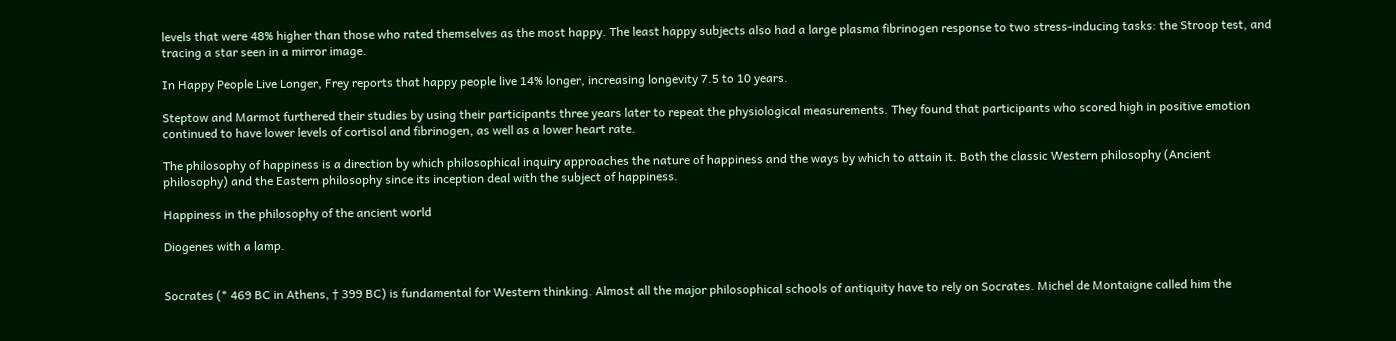levels that were 48% higher than those who rated themselves as the most happy. The least happy subjects also had a large plasma fibrinogen response to two stress-inducing tasks: the Stroop test, and tracing a star seen in a mirror image.

In Happy People Live Longer, Frey reports that happy people live 14% longer, increasing longevity 7.5 to 10 years.

Steptow and Marmot furthered their studies by using their participants three years later to repeat the physiological measurements. They found that participants who scored high in positive emotion continued to have lower levels of cortisol and fibrinogen, as well as a lower heart rate.

The philosophy of happiness is a direction by which philosophical inquiry approaches the nature of happiness and the ways by which to attain it. Both the classic Western philosophy (Ancient philosophy) and the Eastern philosophy since its inception deal with the subject of happiness.

Happiness in the philosophy of the ancient world

Diogenes with a lamp.


Socrates (* 469 BC in Athens, † 399 BC) is fundamental for Western thinking. Almost all the major philosophical schools of antiquity have to rely on Socrates. Michel de Montaigne called him the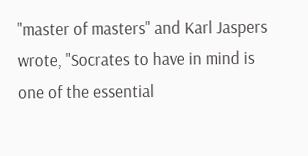"master of masters" and Karl Jaspers wrote, "Socrates to have in mind is one of the essential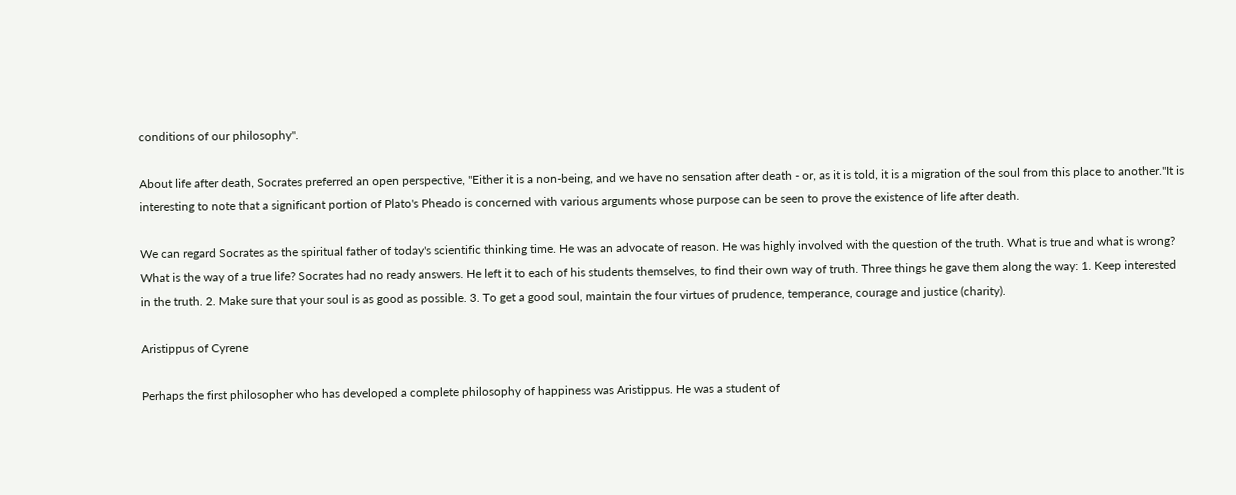conditions of our philosophy".

About life after death, Socrates preferred an open perspective, "Either it is a non-being, and we have no sensation after death - or, as it is told, it is a migration of the soul from this place to another."It is interesting to note that a significant portion of Plato's Pheado is concerned with various arguments whose purpose can be seen to prove the existence of life after death.

We can regard Socrates as the spiritual father of today's scientific thinking time. He was an advocate of reason. He was highly involved with the question of the truth. What is true and what is wrong? What is the way of a true life? Socrates had no ready answers. He left it to each of his students themselves, to find their own way of truth. Three things he gave them along the way: 1. Keep interested in the truth. 2. Make sure that your soul is as good as possible. 3. To get a good soul, maintain the four virtues of prudence, temperance, courage and justice (charity).

Aristippus of Cyrene

Perhaps the first philosopher who has developed a complete philosophy of happiness was Aristippus. He was a student of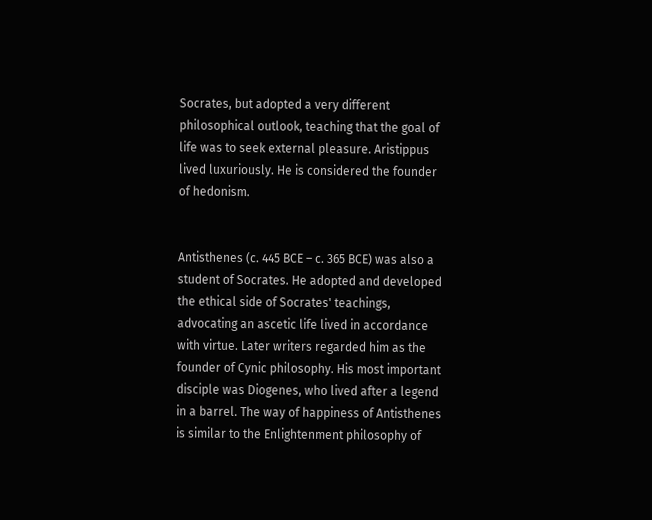Socrates, but adopted a very different philosophical outlook, teaching that the goal of life was to seek external pleasure. Aristippus lived luxuriously. He is considered the founder of hedonism.


Antisthenes (c. 445 BCE – c. 365 BCE) was also a student of Socrates. He adopted and developed the ethical side of Socrates' teachings, advocating an ascetic life lived in accordance with virtue. Later writers regarded him as the founder of Cynic philosophy. His most important disciple was Diogenes, who lived after a legend in a barrel. The way of happiness of Antisthenes is similar to the Enlightenment philosophy of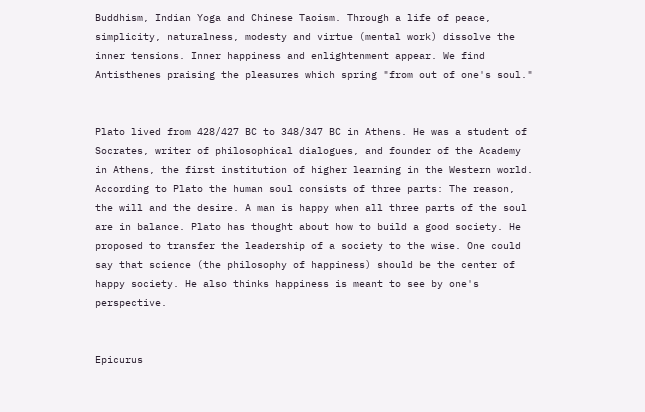Buddhism, Indian Yoga and Chinese Taoism. Through a life of peace, simplicity, naturalness, modesty and virtue (mental work) dissolve the inner tensions. Inner happiness and enlightenment appear. We find Antisthenes praising the pleasures which spring "from out of one's soul."


Plato lived from 428/427 BC to 348/347 BC in Athens. He was a student of Socrates, writer of philosophical dialogues, and founder of the Academy in Athens, the first institution of higher learning in the Western world. According to Plato the human soul consists of three parts: The reason, the will and the desire. A man is happy when all three parts of the soul are in balance. Plato has thought about how to build a good society. He proposed to transfer the leadership of a society to the wise. One could say that science (the philosophy of happiness) should be the center of happy society. He also thinks happiness is meant to see by one's perspective.


Epicurus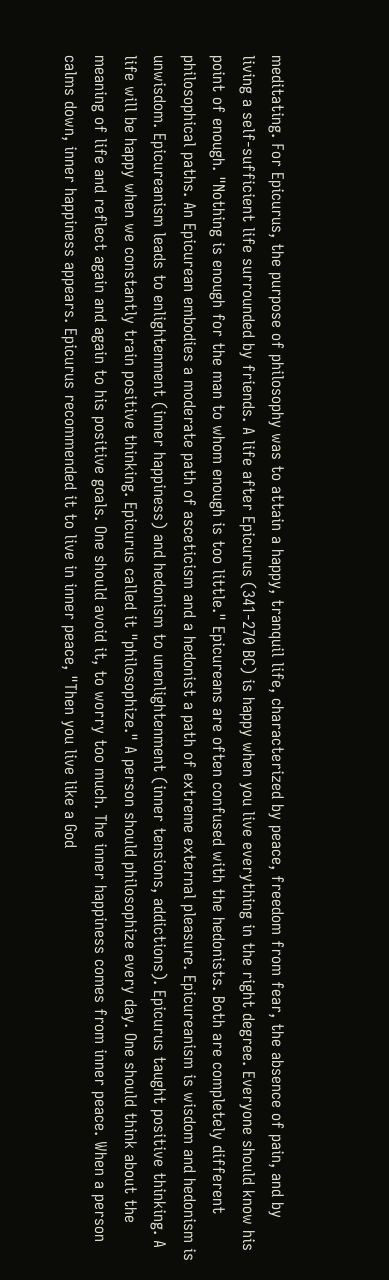meditating. For Epicurus, the purpose of philosophy was to attain a happy, tranquil life, characterized by peace, freedom from fear, the absence of pain, and by living a self-sufficient life surrounded by friends. A life after Epicurus (341-270 BC) is happy when you live everything in the right degree. Everyone should know his point of enough. "Nothing is enough for the man to whom enough is too little." Epicureans are often confused with the hedonists. Both are completely different philosophical paths. An Epicurean embodies a moderate path of asceticism and a hedonist a path of extreme external pleasure. Epicureanism is wisdom and hedonism is unwisdom. Epicureanism leads to enlightenment (inner happiness) and hedonism to unenlightenment (inner tensions, addictions). Epicurus taught positive thinking. A life will be happy when we constantly train positive thinking. Epicurus called it "philosophize." A person should philosophize every day. One should think about the meaning of life and reflect again and again to his positive goals. One should avoid it, to worry too much. The inner happiness comes from inner peace. When a person calms down, inner happiness appears. Epicurus recommended it to live in inner peace, "Then you live like a God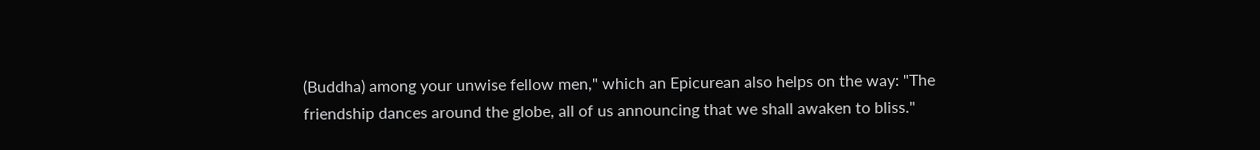(Buddha) among your unwise fellow men," which an Epicurean also helps on the way: "The friendship dances around the globe, all of us announcing that we shall awaken to bliss."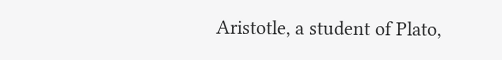Aristotle, a student of Plato,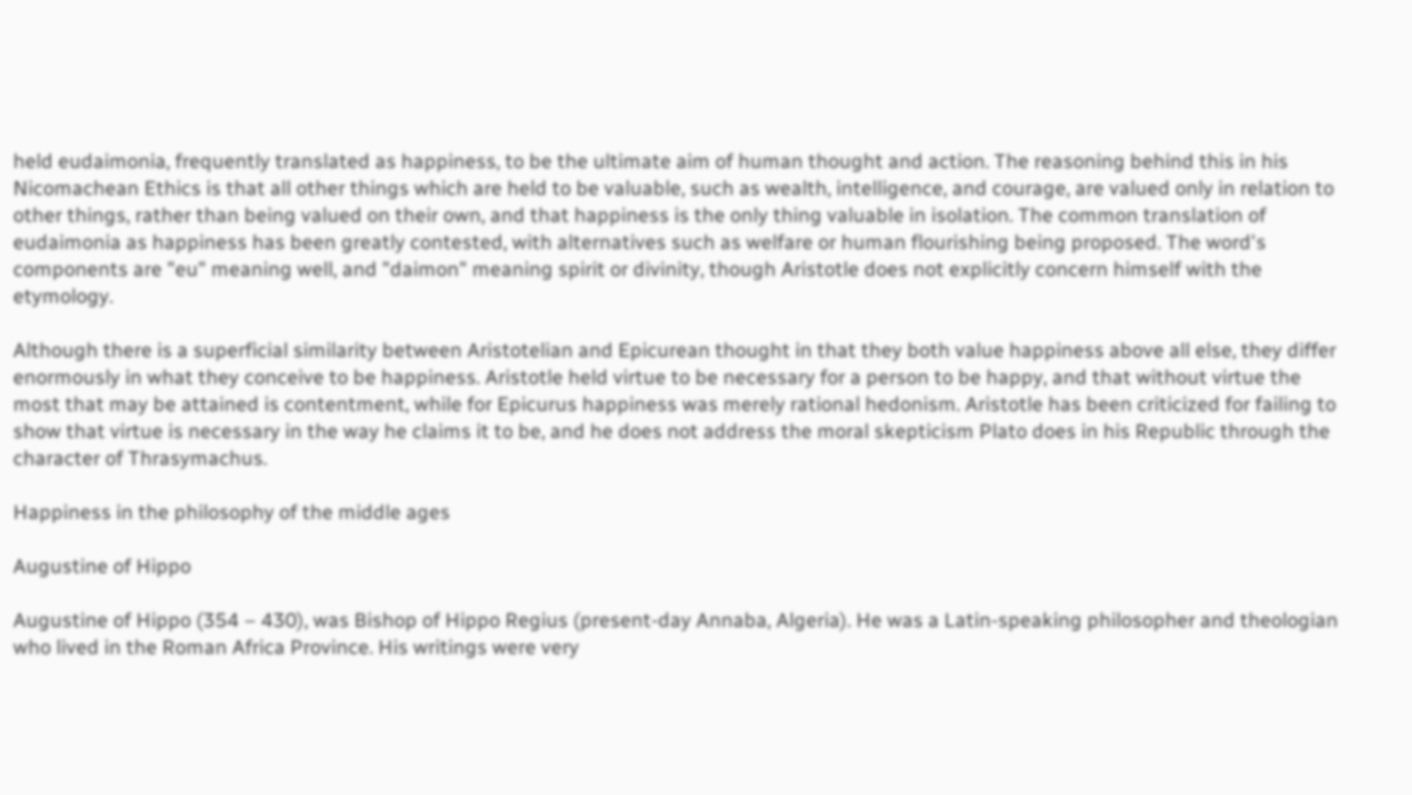held eudaimonia, frequently translated as happiness, to be the ultimate aim of human thought and action. The reasoning behind this in his Nicomachean Ethics is that all other things which are held to be valuable, such as wealth, intelligence, and courage, are valued only in relation to other things, rather than being valued on their own, and that happiness is the only thing valuable in isolation. The common translation of eudaimonia as happiness has been greatly contested, with alternatives such as welfare or human flourishing being proposed. The word's components are "eu" meaning well, and "daimon" meaning spirit or divinity, though Aristotle does not explicitly concern himself with the etymology.

Although there is a superficial similarity between Aristotelian and Epicurean thought in that they both value happiness above all else, they differ enormously in what they conceive to be happiness. Aristotle held virtue to be necessary for a person to be happy, and that without virtue the most that may be attained is contentment, while for Epicurus happiness was merely rational hedonism. Aristotle has been criticized for failing to show that virtue is necessary in the way he claims it to be, and he does not address the moral skepticism Plato does in his Republic through the character of Thrasymachus.

Happiness in the philosophy of the middle ages

Augustine of Hippo

Augustine of Hippo (354 – 430), was Bishop of Hippo Regius (present-day Annaba, Algeria). He was a Latin-speaking philosopher and theologian who lived in the Roman Africa Province. His writings were very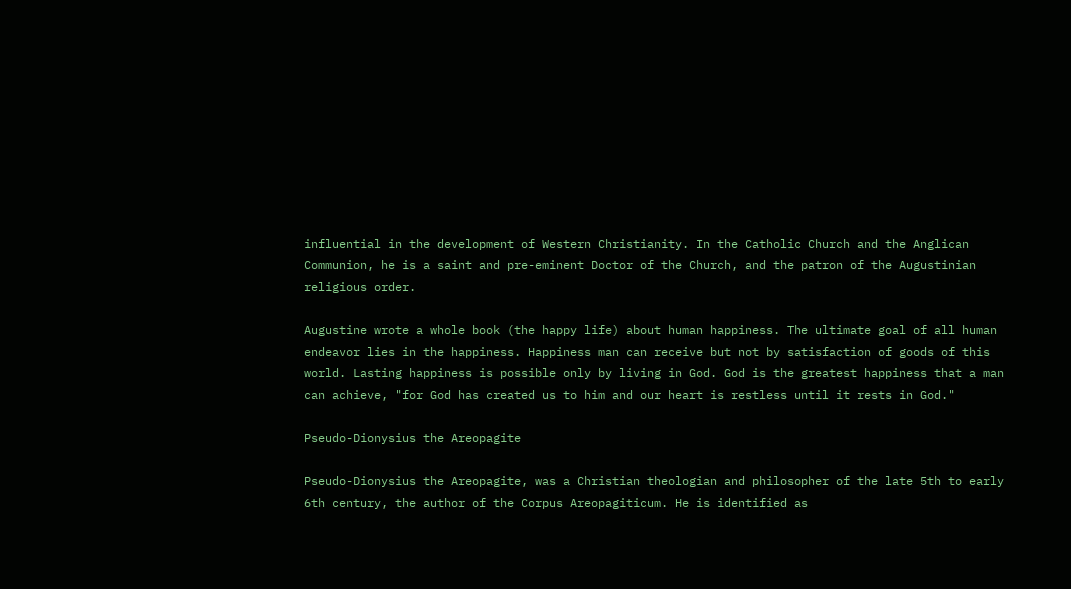influential in the development of Western Christianity. In the Catholic Church and the Anglican Communion, he is a saint and pre-eminent Doctor of the Church, and the patron of the Augustinian religious order.

Augustine wrote a whole book (the happy life) about human happiness. The ultimate goal of all human endeavor lies in the happiness. Happiness man can receive but not by satisfaction of goods of this world. Lasting happiness is possible only by living in God. God is the greatest happiness that a man can achieve, "for God has created us to him and our heart is restless until it rests in God."

Pseudo-Dionysius the Areopagite

Pseudo-Dionysius the Areopagite, was a Christian theologian and philosopher of the late 5th to early 6th century, the author of the Corpus Areopagiticum. He is identified as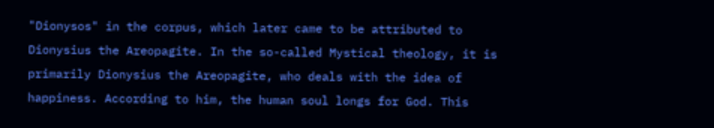"Dionysos" in the corpus, which later came to be attributed to Dionysius the Areopagite. In the so-called Mystical theology, it is primarily Dionysius the Areopagite, who deals with the idea of happiness. According to him, the human soul longs for God. This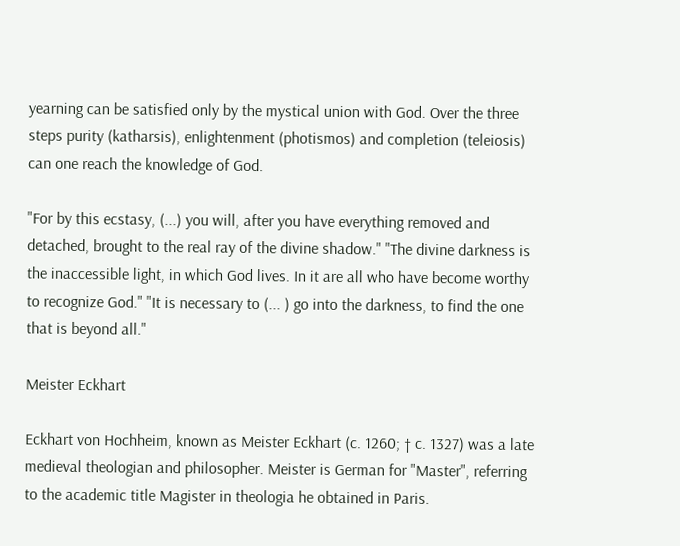yearning can be satisfied only by the mystical union with God. Over the three steps purity (katharsis), enlightenment (photismos) and completion (teleiosis) can one reach the knowledge of God.

"For by this ecstasy, (...) you will, after you have everything removed and detached, brought to the real ray of the divine shadow." "The divine darkness is the inaccessible light, in which God lives. In it are all who have become worthy to recognize God." "It is necessary to (... ) go into the darkness, to find the one that is beyond all."

Meister Eckhart

Eckhart von Hochheim, known as Meister Eckhart (c. 1260; † c. 1327) was a late medieval theologian and philosopher. Meister is German for "Master", referring to the academic title Magister in theologia he obtained in Paris.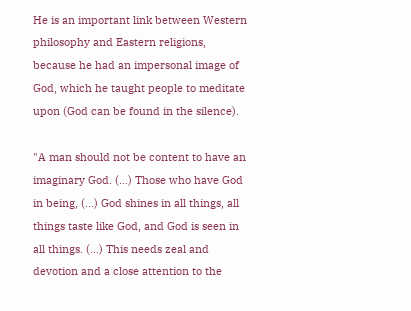He is an important link between Western philosophy and Eastern religions, because he had an impersonal image of God, which he taught people to meditate upon (God can be found in the silence).

"A man should not be content to have an imaginary God. (...) Those who have God in being, (...) God shines in all things, all things taste like God, and God is seen in all things. (...) This needs zeal and devotion and a close attention to the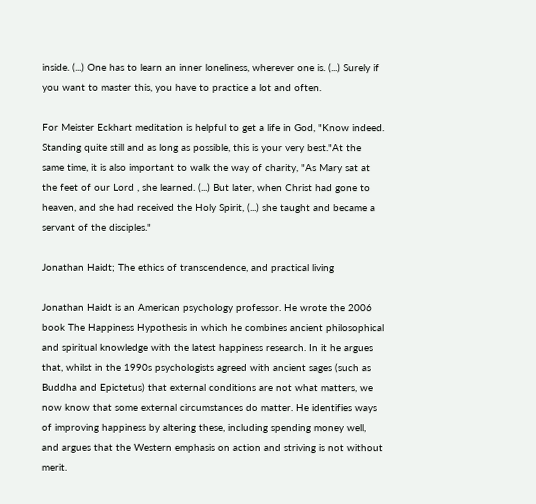inside. (...) One has to learn an inner loneliness, wherever one is. (...) Surely if you want to master this, you have to practice a lot and often.

For Meister Eckhart meditation is helpful to get a life in God, "Know indeed. Standing quite still and as long as possible, this is your very best."At the same time, it is also important to walk the way of charity, "As Mary sat at the feet of our Lord , she learned. (...) But later, when Christ had gone to heaven, and she had received the Holy Spirit, (...) she taught and became a servant of the disciples."

Jonathan Haidt; The ethics of transcendence, and practical living

Jonathan Haidt is an American psychology professor. He wrote the 2006 book The Happiness Hypothesis in which he combines ancient philosophical and spiritual knowledge with the latest happiness research. In it he argues that, whilst in the 1990s psychologists agreed with ancient sages (such as Buddha and Epictetus) that external conditions are not what matters, we now know that some external circumstances do matter. He identifies ways of improving happiness by altering these, including spending money well, and argues that the Western emphasis on action and striving is not without merit.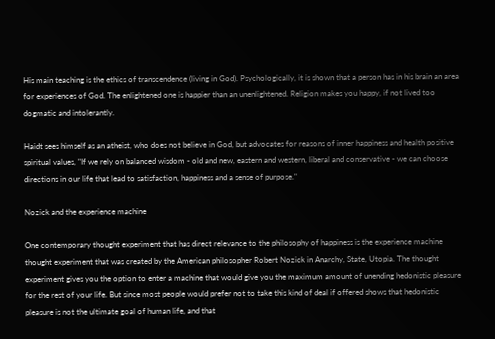His main teaching is the ethics of transcendence (living in God). Psychologically, it is shown that a person has in his brain an area for experiences of God. The enlightened one is happier than an unenlightened. Religion makes you happy, if not lived too dogmatic and intolerantly.

Haidt sees himself as an atheist, who does not believe in God, but advocates for reasons of inner happiness and health positive spiritual values, "If we rely on balanced wisdom - old and new, eastern and western, liberal and conservative - we can choose directions in our life that lead to satisfaction, happiness and a sense of purpose."

Nozick and the experience machine

One contemporary thought experiment that has direct relevance to the philosophy of happiness is the experience machine thought experiment that was created by the American philosopher Robert Nozick in Anarchy, State, Utopia. The thought experiment gives you the option to enter a machine that would give you the maximum amount of unending hedonistic pleasure for the rest of your life. But since most people would prefer not to take this kind of deal if offered shows that hedonistic pleasure is not the ultimate goal of human life, and that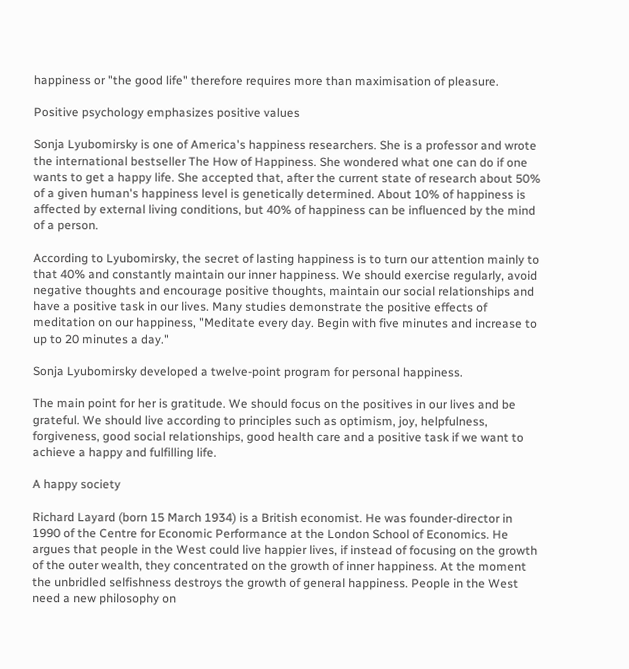happiness or "the good life" therefore requires more than maximisation of pleasure.

Positive psychology emphasizes positive values

Sonja Lyubomirsky is one of America's happiness researchers. She is a professor and wrote the international bestseller The How of Happiness. She wondered what one can do if one wants to get a happy life. She accepted that, after the current state of research about 50% of a given human's happiness level is genetically determined. About 10% of happiness is affected by external living conditions, but 40% of happiness can be influenced by the mind of a person.

According to Lyubomirsky, the secret of lasting happiness is to turn our attention mainly to that 40% and constantly maintain our inner happiness. We should exercise regularly, avoid negative thoughts and encourage positive thoughts, maintain our social relationships and have a positive task in our lives. Many studies demonstrate the positive effects of meditation on our happiness, "Meditate every day. Begin with five minutes and increase to up to 20 minutes a day."

Sonja Lyubomirsky developed a twelve-point program for personal happiness.

The main point for her is gratitude. We should focus on the positives in our lives and be grateful. We should live according to principles such as optimism, joy, helpfulness, forgiveness, good social relationships, good health care and a positive task if we want to achieve a happy and fulfilling life.

A happy society

Richard Layard (born 15 March 1934) is a British economist. He was founder-director in 1990 of the Centre for Economic Performance at the London School of Economics. He argues that people in the West could live happier lives, if instead of focusing on the growth of the outer wealth, they concentrated on the growth of inner happiness. At the moment the unbridled selfishness destroys the growth of general happiness. People in the West need a new philosophy on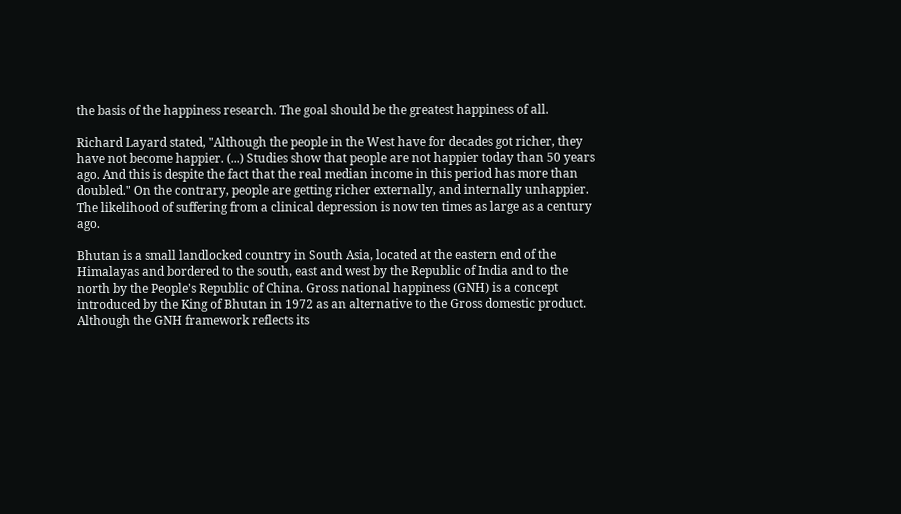the basis of the happiness research. The goal should be the greatest happiness of all.

Richard Layard stated, "Although the people in the West have for decades got richer, they have not become happier. (...) Studies show that people are not happier today than 50 years ago. And this is despite the fact that the real median income in this period has more than doubled." On the contrary, people are getting richer externally, and internally unhappier. The likelihood of suffering from a clinical depression is now ten times as large as a century ago.

Bhutan is a small landlocked country in South Asia, located at the eastern end of the Himalayas and bordered to the south, east and west by the Republic of India and to the north by the People's Republic of China. Gross national happiness (GNH) is a concept introduced by the King of Bhutan in 1972 as an alternative to the Gross domestic product. Although the GNH framework reflects its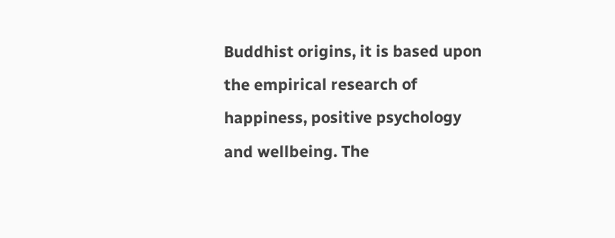Buddhist origins, it is based upon the empirical research of happiness, positive psychology and wellbeing. The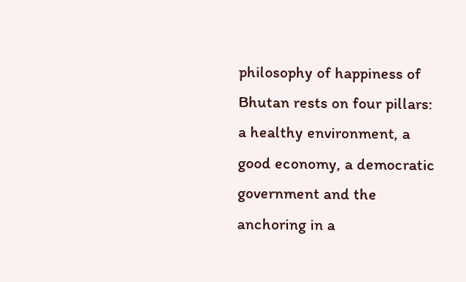philosophy of happiness of Bhutan rests on four pillars: a healthy environment, a good economy, a democratic government and the anchoring in a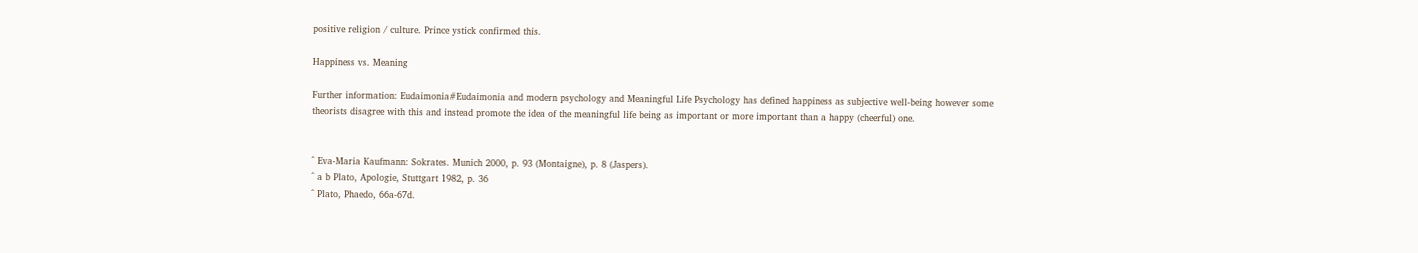positive religion / culture. Prince ystick confirmed this.

Happiness vs. Meaning

Further information: Eudaimonia#Eudaimonia and modern psychology and Meaningful Life Psychology has defined happiness as subjective well-being however some theorists disagree with this and instead promote the idea of the meaningful life being as important or more important than a happy (cheerful) one.


^ Eva-Maria Kaufmann: Sokrates. Munich 2000, p. 93 (Montaigne), p. 8 (Jaspers).
^ a b Plato, Apologie, Stuttgart 1982, p. 36
^ Plato, Phaedo, 66a-67d.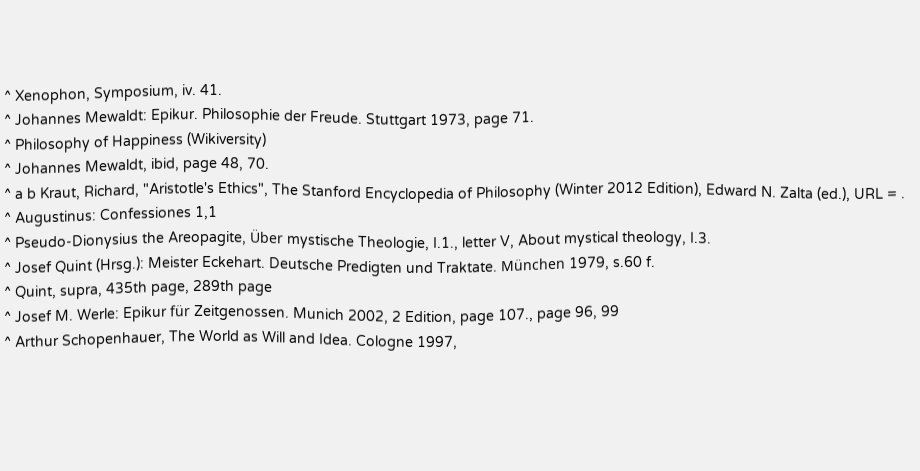^ Xenophon, Symposium, iv. 41.
^ Johannes Mewaldt: Epikur. Philosophie der Freude. Stuttgart 1973, page 71.
^ Philosophy of Happiness (Wikiversity)
^ Johannes Mewaldt, ibid, page 48, 70.
^ a b Kraut, Richard, "Aristotle's Ethics", The Stanford Encyclopedia of Philosophy (Winter 2012 Edition), Edward N. Zalta (ed.), URL = .
^ Augustinus: Confessiones 1,1
^ Pseudo-Dionysius the Areopagite, Über mystische Theologie, I.1., letter V, About mystical theology, I.3.
^ Josef Quint (Hrsg.): Meister Eckehart. Deutsche Predigten und Traktate. München 1979, s.60 f.
^ Quint, supra, 435th page, 289th page
^ Josef M. Werle: Epikur für Zeitgenossen. Munich 2002, 2 Edition, page 107., page 96, 99
^ Arthur Schopenhauer, The World as Will and Idea. Cologne 1997,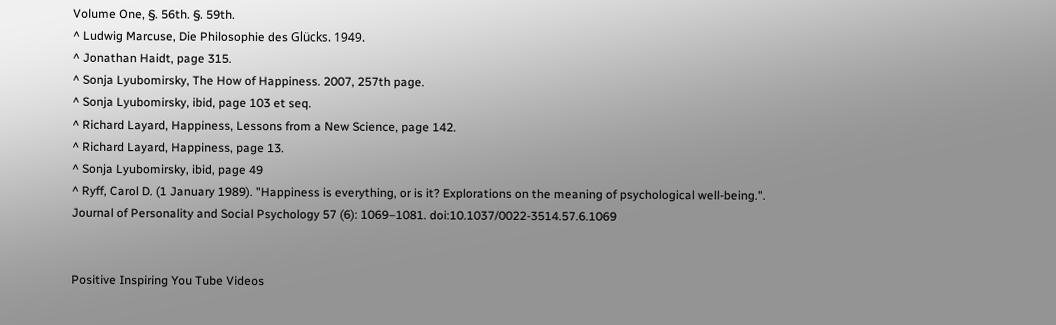Volume One, §. 56th. §. 59th.
^ Ludwig Marcuse, Die Philosophie des Glücks. 1949.
^ Jonathan Haidt, page 315.
^ Sonja Lyubomirsky, The How of Happiness. 2007, 257th page.
^ Sonja Lyubomirsky, ibid, page 103 et seq.
^ Richard Layard, Happiness, Lessons from a New Science, page 142.
^ Richard Layard, Happiness, page 13.
^ Sonja Lyubomirsky, ibid, page 49
^ Ryff, Carol D. (1 January 1989). "Happiness is everything, or is it? Explorations on the meaning of psychological well-being.". Journal of Personality and Social Psychology 57 (6): 1069–1081. doi:10.1037/0022-3514.57.6.1069


Positive Inspiring You Tube Videos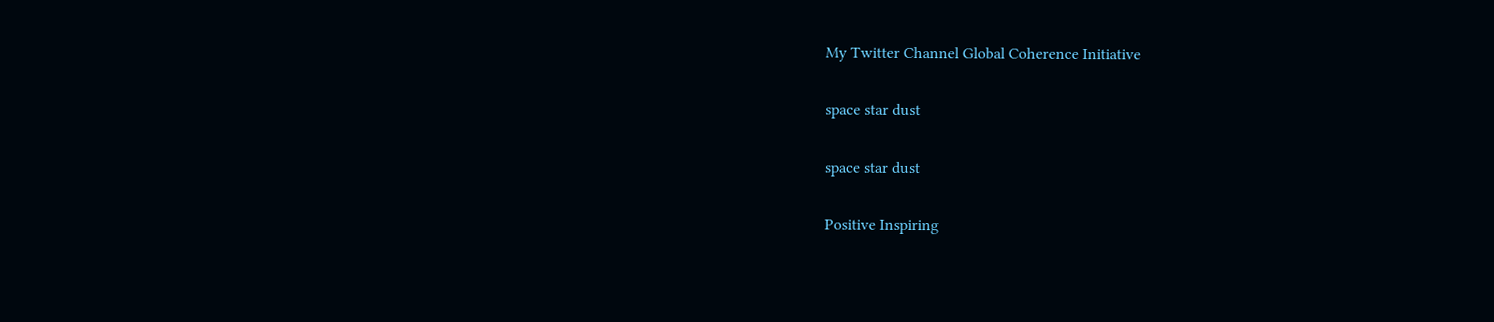My Twitter Channel Global Coherence Initiative

space star dust

space star dust

Positive Inspiring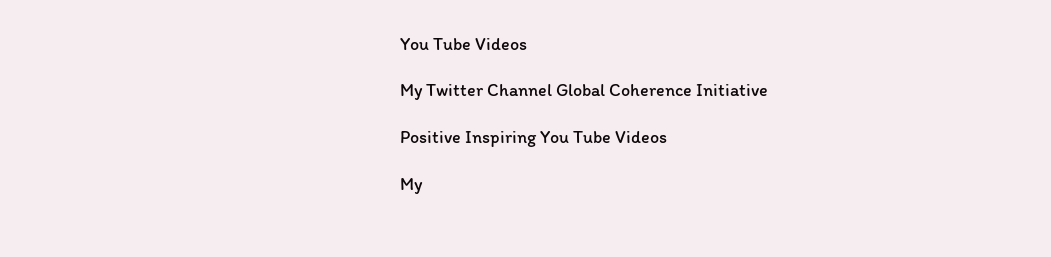You Tube Videos

My Twitter Channel Global Coherence Initiative

Positive Inspiring You Tube Videos

My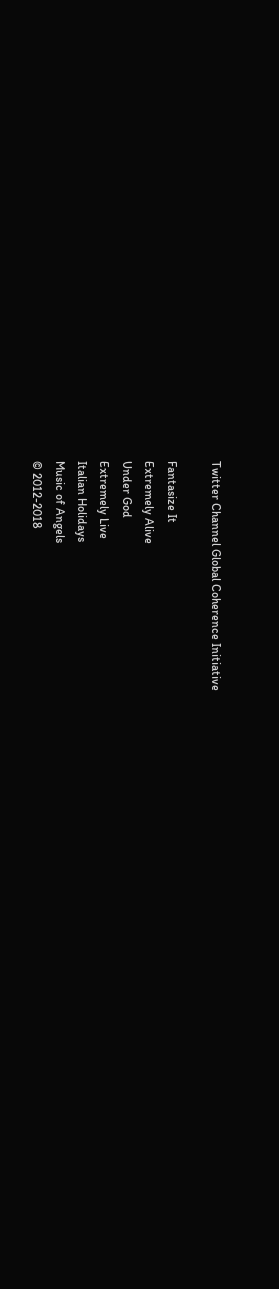Twitter Channel Global Coherence Initiative

Fantasize It
Extremely Alive
Under God
Extremely Live
Italian Holidays
Music of Angels
© 2012-2018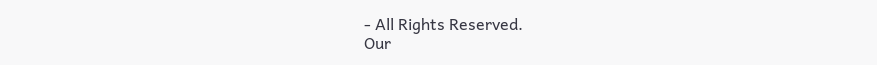- All Rights Reserved.
Our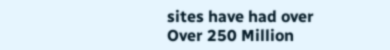sites have had over
Over 250 Million